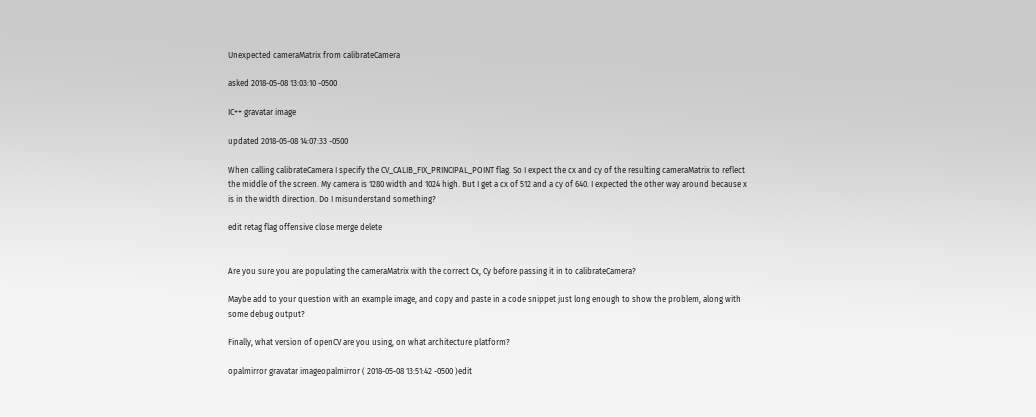Unexpected cameraMatrix from calibrateCamera

asked 2018-05-08 13:03:10 -0500

IC++ gravatar image

updated 2018-05-08 14:07:33 -0500

When calling calibrateCamera I specify the CV_CALIB_FIX_PRINCIPAL_POINT flag. So I expect the cx and cy of the resulting cameraMatrix to reflect the middle of the screen. My camera is 1280 width and 1024 high. But I get a cx of 512 and a cy of 640. I expected the other way around because x is in the width direction. Do I misunderstand something?

edit retag flag offensive close merge delete


Are you sure you are populating the cameraMatrix with the correct Cx, Cy before passing it in to calibrateCamera?

Maybe add to your question with an example image, and copy and paste in a code snippet just long enough to show the problem, along with some debug output?

Finally, what version of openCV are you using, on what architecture platform?

opalmirror gravatar imageopalmirror ( 2018-05-08 13:51:42 -0500 )edit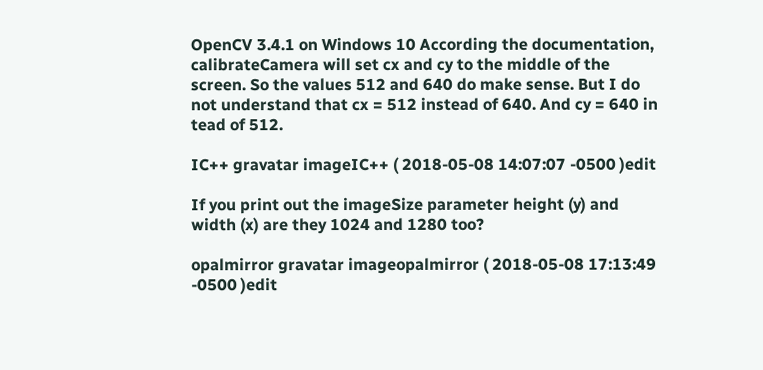OpenCV 3.4.1 on Windows 10 According the documentation, calibrateCamera will set cx and cy to the middle of the screen. So the values 512 and 640 do make sense. But I do not understand that cx = 512 instead of 640. And cy = 640 in tead of 512.

IC++ gravatar imageIC++ ( 2018-05-08 14:07:07 -0500 )edit

If you print out the imageSize parameter height (y) and width (x) are they 1024 and 1280 too?

opalmirror gravatar imageopalmirror ( 2018-05-08 17:13:49 -0500 )edit